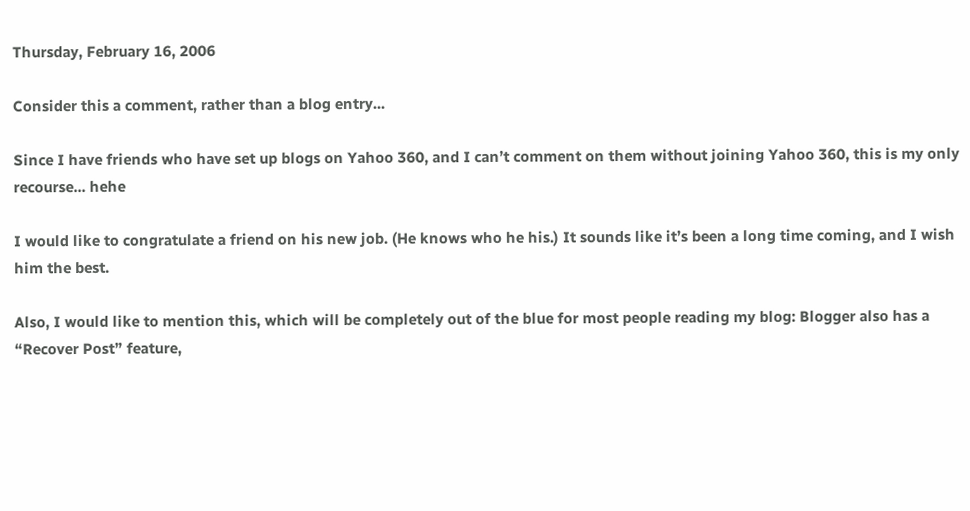Thursday, February 16, 2006

Consider this a comment, rather than a blog entry...

Since I have friends who have set up blogs on Yahoo 360, and I can’t comment on them without joining Yahoo 360, this is my only recourse... hehe

I would like to congratulate a friend on his new job. (He knows who he his.) It sounds like it’s been a long time coming, and I wish him the best.

Also, I would like to mention this, which will be completely out of the blue for most people reading my blog: Blogger also has a “Recover Post” feature,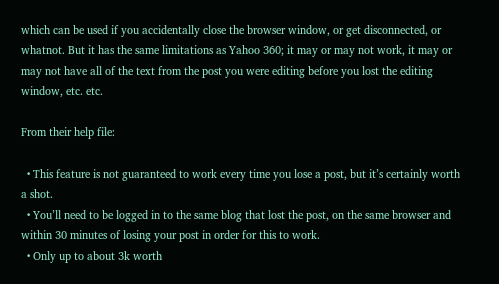which can be used if you accidentally close the browser window, or get disconnected, or whatnot. But it has the same limitations as Yahoo 360; it may or may not work, it may or may not have all of the text from the post you were editing before you lost the editing window, etc. etc.

From their help file:

  • This feature is not guaranteed to work every time you lose a post, but it’s certainly worth a shot.
  • You’ll need to be logged in to the same blog that lost the post, on the same browser and within 30 minutes of losing your post in order for this to work.
  • Only up to about 3k worth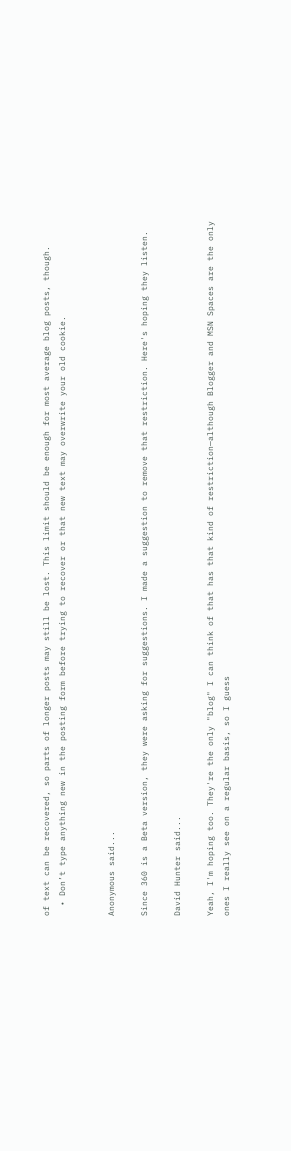of text can be recovered, so parts of longer posts may still be lost. This limit should be enough for most average blog posts, though.
  • Don’t type anything new in the posting form before trying to recover or that new text may overwrite your old cookie.


Anonymous said...

Since 360 is a Beta version, they were asking for suggestions. I made a suggestion to remove that restriction. Here's hoping they listen.

David Hunter said...

Yeah, I'm hoping too. They're the only "blog" I can think of that has that kind of restriction—although Blogger and MSN Spaces are the only ones I really see on a regular basis, so I guess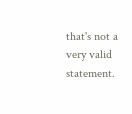that's not a very valid statement.